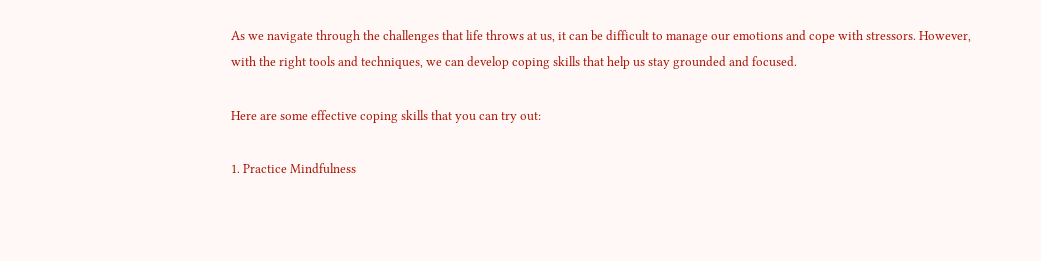As we navigate through the challenges that life throws at us, it can be difficult to manage our emotions and cope with stressors. However, with the right tools and techniques, we can develop coping skills that help us stay grounded and focused.

Here are some effective coping skills that you can try out:

1. Practice Mindfulness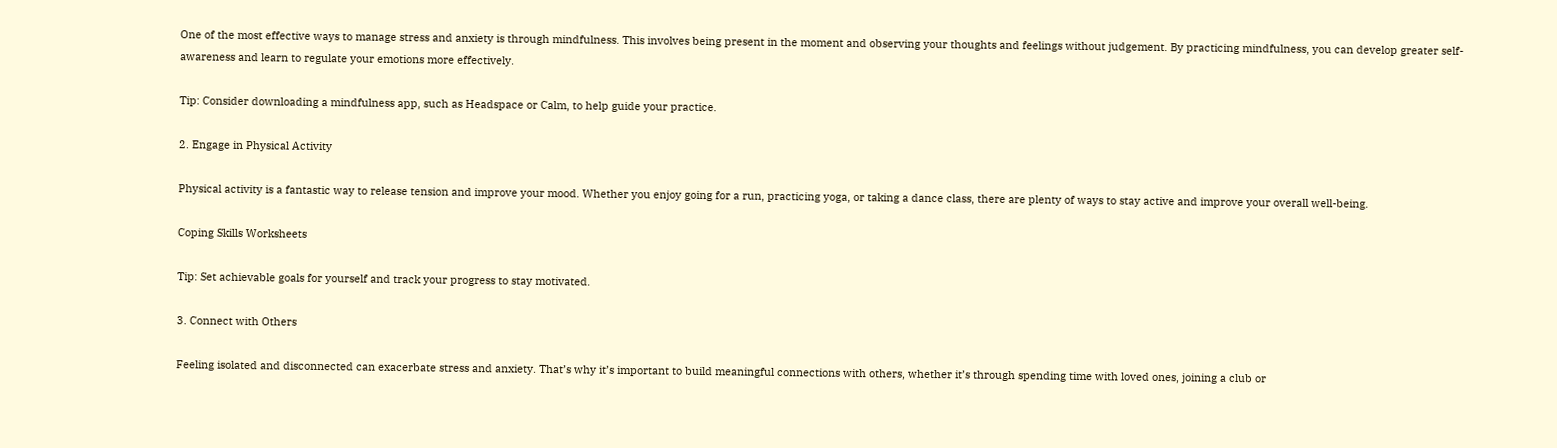One of the most effective ways to manage stress and anxiety is through mindfulness. This involves being present in the moment and observing your thoughts and feelings without judgement. By practicing mindfulness, you can develop greater self-awareness and learn to regulate your emotions more effectively.

Tip: Consider downloading a mindfulness app, such as Headspace or Calm, to help guide your practice.

2. Engage in Physical Activity

Physical activity is a fantastic way to release tension and improve your mood. Whether you enjoy going for a run, practicing yoga, or taking a dance class, there are plenty of ways to stay active and improve your overall well-being.

Coping Skills Worksheets

Tip: Set achievable goals for yourself and track your progress to stay motivated.

3. Connect with Others

Feeling isolated and disconnected can exacerbate stress and anxiety. That’s why it’s important to build meaningful connections with others, whether it’s through spending time with loved ones, joining a club or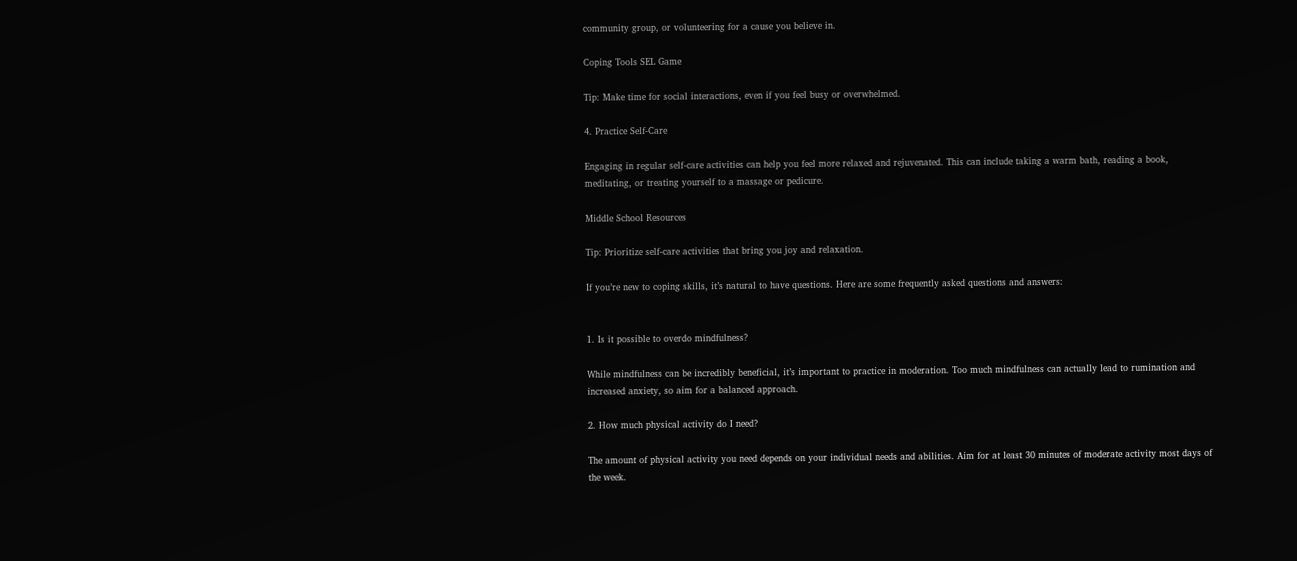community group, or volunteering for a cause you believe in.

Coping Tools SEL Game

Tip: Make time for social interactions, even if you feel busy or overwhelmed.

4. Practice Self-Care

Engaging in regular self-care activities can help you feel more relaxed and rejuvenated. This can include taking a warm bath, reading a book, meditating, or treating yourself to a massage or pedicure.

Middle School Resources

Tip: Prioritize self-care activities that bring you joy and relaxation.

If you’re new to coping skills, it’s natural to have questions. Here are some frequently asked questions and answers:


1. Is it possible to overdo mindfulness?

While mindfulness can be incredibly beneficial, it’s important to practice in moderation. Too much mindfulness can actually lead to rumination and increased anxiety, so aim for a balanced approach.

2. How much physical activity do I need?

The amount of physical activity you need depends on your individual needs and abilities. Aim for at least 30 minutes of moderate activity most days of the week.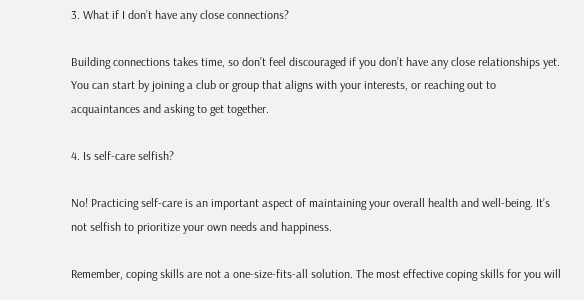3. What if I don’t have any close connections?

Building connections takes time, so don’t feel discouraged if you don’t have any close relationships yet. You can start by joining a club or group that aligns with your interests, or reaching out to acquaintances and asking to get together.

4. Is self-care selfish?

No! Practicing self-care is an important aspect of maintaining your overall health and well-being. It’s not selfish to prioritize your own needs and happiness.

Remember, coping skills are not a one-size-fits-all solution. The most effective coping skills for you will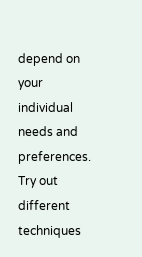depend on your individual needs and preferences. Try out different techniques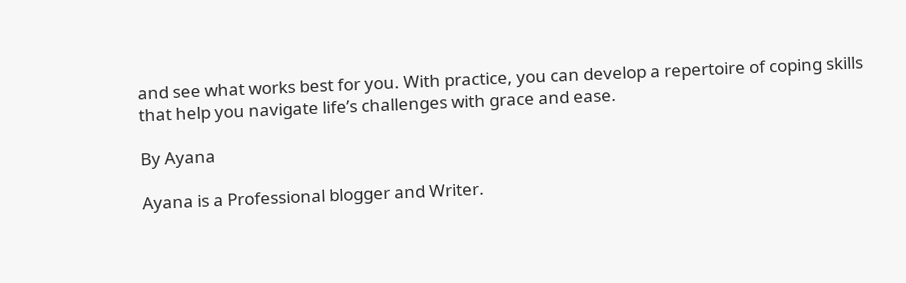and see what works best for you. With practice, you can develop a repertoire of coping skills that help you navigate life’s challenges with grace and ease.

By Ayana

Ayana is a Professional blogger and Writer.